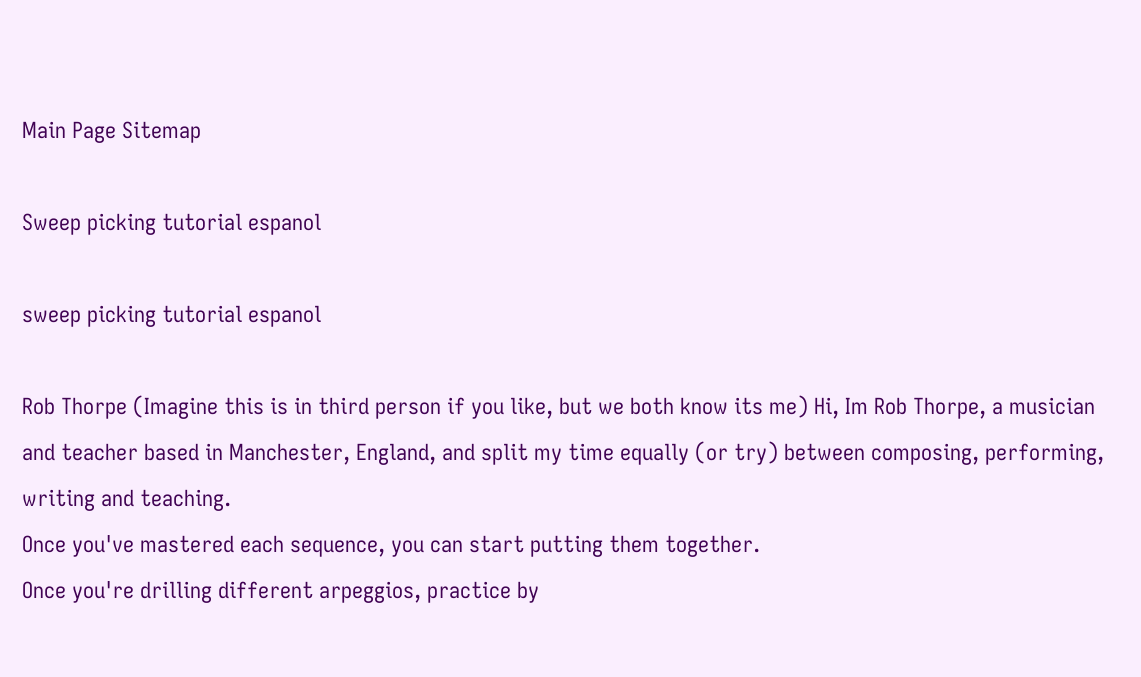Main Page Sitemap

Sweep picking tutorial espanol

sweep picking tutorial espanol

Rob Thorpe (Imagine this is in third person if you like, but we both know its me) Hi, Im Rob Thorpe, a musician and teacher based in Manchester, England, and split my time equally (or try) between composing, performing, writing and teaching.
Once you've mastered each sequence, you can start putting them together.
Once you're drilling different arpeggios, practice by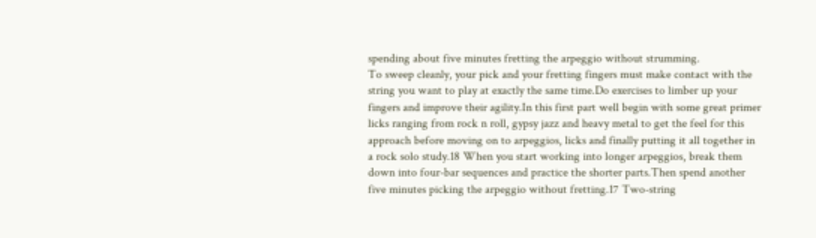spending about five minutes fretting the arpeggio without strumming.
To sweep cleanly, your pick and your fretting fingers must make contact with the string you want to play at exactly the same time.Do exercises to limber up your fingers and improve their agility.In this first part well begin with some great primer licks ranging from rock n roll, gypsy jazz and heavy metal to get the feel for this approach before moving on to arpeggios, licks and finally putting it all together in a rock solo study.18 When you start working into longer arpeggios, break them down into four-bar sequences and practice the shorter parts.Then spend another five minutes picking the arpeggio without fretting.17 Two-string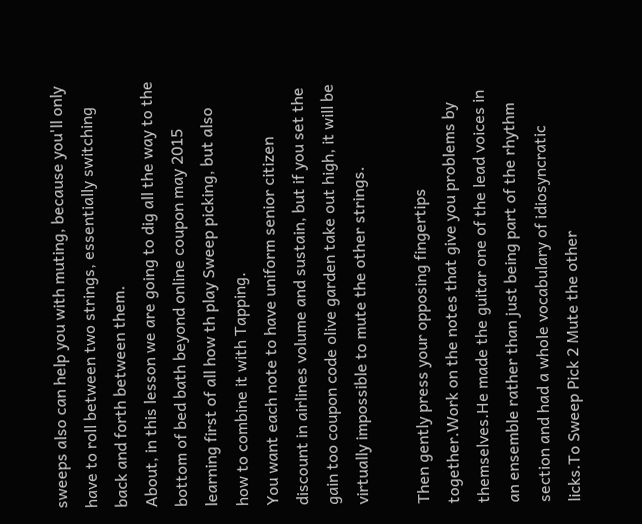sweeps also can help you with muting, because you'll only have to roll between two strings, essentially switching back and forth between them.
About, in this lesson we are going to dig all the way to the bottom of bed bath beyond online coupon may 2015 learning first of all how th play Sweep picking, but also how to combine it with Tapping.
You want each note to have uniform senior citizen discount in airlines volume and sustain, but if you set the gain too coupon code olive garden take out high, it will be virtually impossible to mute the other strings.

Then gently press your opposing fingertips together.Work on the notes that give you problems by themselves.He made the guitar one of the lead voices in an ensemble rather than just being part of the rhythm section and had a whole vocabulary of idiosyncratic licks.To Sweep Pick 2 Mute the other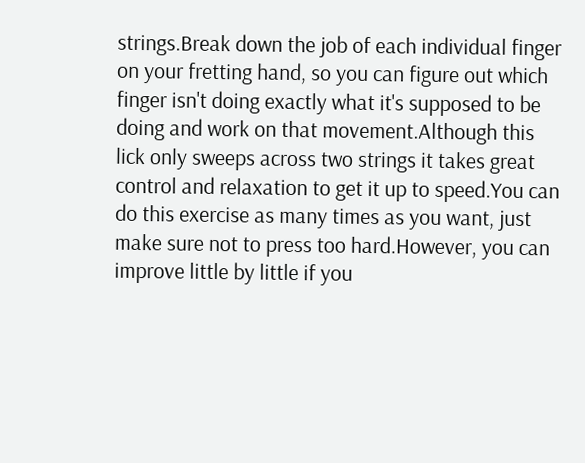strings.Break down the job of each individual finger on your fretting hand, so you can figure out which finger isn't doing exactly what it's supposed to be doing and work on that movement.Although this lick only sweeps across two strings it takes great control and relaxation to get it up to speed.You can do this exercise as many times as you want, just make sure not to press too hard.However, you can improve little by little if you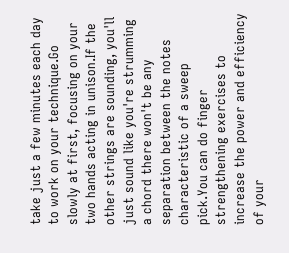take just a few minutes each day to work on your technique.Go slowly at first, focusing on your two hands acting in unison.If the other strings are sounding, you'll just sound like you're strumming a chord there won't be any separation between the notes characteristic of a sweep pick.You can do finger strengthening exercises to increase the power and efficiency of your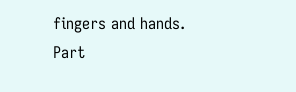fingers and hands.
Part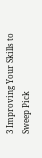3 Improving Your Skills to Sweep Pick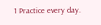1 Practice every day.